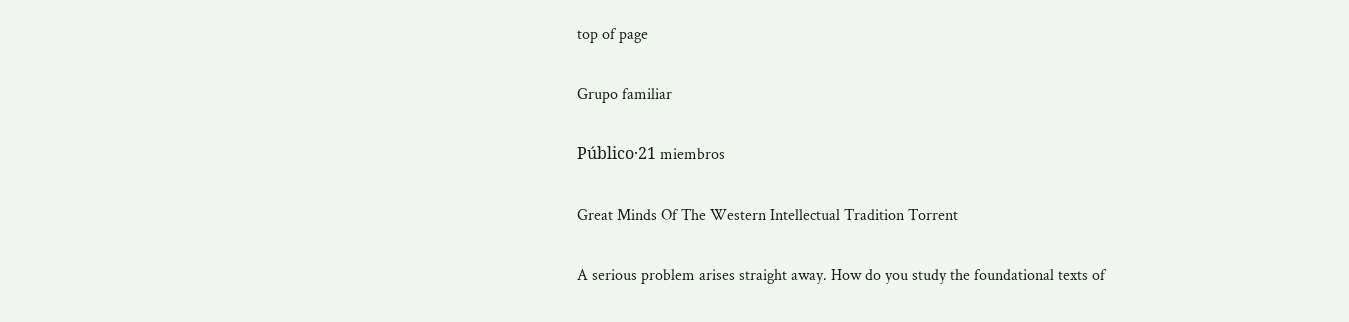top of page

Grupo familiar

Público·21 miembros

Great Minds Of The Western Intellectual Tradition Torrent

A serious problem arises straight away. How do you study the foundational texts of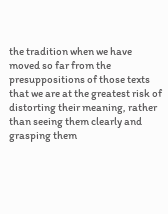the tradition when we have moved so far from the presuppositions of those texts that we are at the greatest risk of distorting their meaning, rather than seeing them clearly and grasping them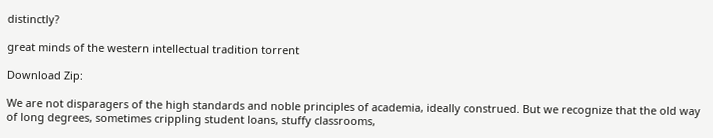distinctly?

great minds of the western intellectual tradition torrent

Download Zip:

We are not disparagers of the high standards and noble principles of academia, ideally construed. But we recognize that the old way of long degrees, sometimes crippling student loans, stuffy classrooms,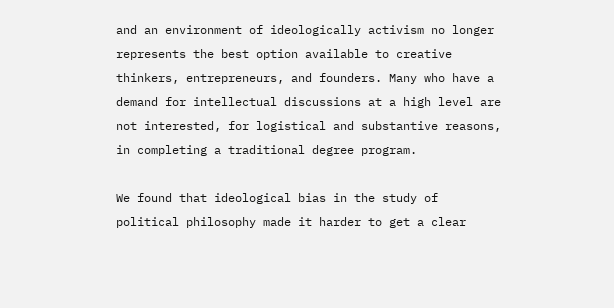and an environment of ideologically activism no longer represents the best option available to creative thinkers, entrepreneurs, and founders. Many who have a demand for intellectual discussions at a high level are not interested, for logistical and substantive reasons, in completing a traditional degree program.

We found that ideological bias in the study of political philosophy made it harder to get a clear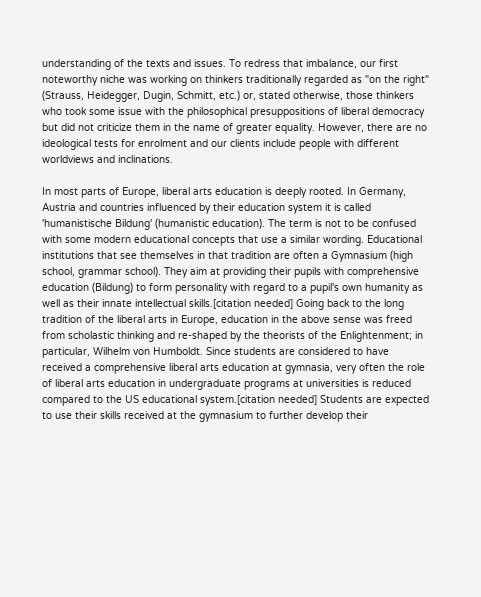understanding of the texts and issues. To redress that imbalance, our first noteworthy niche was working on thinkers traditionally regarded as "on the right" (Strauss, Heidegger, Dugin, Schmitt, etc.) or, stated otherwise, those thinkers who took some issue with the philosophical presuppositions of liberal democracy but did not criticize them in the name of greater equality. However, there are no ideological tests for enrolment and our clients include people with different worldviews and inclinations.

In most parts of Europe, liberal arts education is deeply rooted. In Germany, Austria and countries influenced by their education system it is called 'humanistische Bildung' (humanistic education). The term is not to be confused with some modern educational concepts that use a similar wording. Educational institutions that see themselves in that tradition are often a Gymnasium (high school, grammar school). They aim at providing their pupils with comprehensive education (Bildung) to form personality with regard to a pupil's own humanity as well as their innate intellectual skills.[citation needed] Going back to the long tradition of the liberal arts in Europe, education in the above sense was freed from scholastic thinking and re-shaped by the theorists of the Enlightenment; in particular, Wilhelm von Humboldt. Since students are considered to have received a comprehensive liberal arts education at gymnasia, very often the role of liberal arts education in undergraduate programs at universities is reduced compared to the US educational system.[citation needed] Students are expected to use their skills received at the gymnasium to further develop their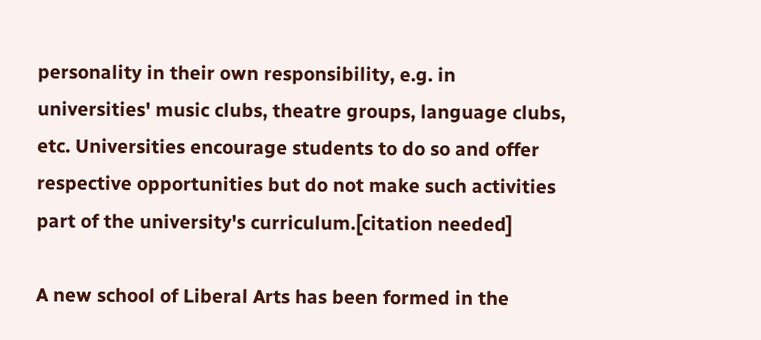personality in their own responsibility, e.g. in universities' music clubs, theatre groups, language clubs, etc. Universities encourage students to do so and offer respective opportunities but do not make such activities part of the university's curriculum.[citation needed]

A new school of Liberal Arts has been formed in the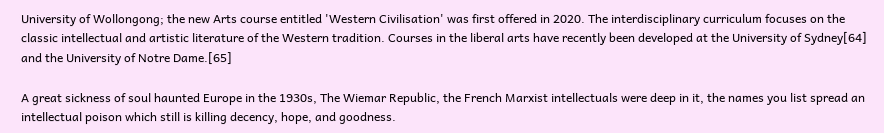University of Wollongong; the new Arts course entitled 'Western Civilisation' was first offered in 2020. The interdisciplinary curriculum focuses on the classic intellectual and artistic literature of the Western tradition. Courses in the liberal arts have recently been developed at the University of Sydney[64] and the University of Notre Dame.[65]

A great sickness of soul haunted Europe in the 1930s, The Wiemar Republic, the French Marxist intellectuals were deep in it, the names you list spread an intellectual poison which still is killing decency, hope, and goodness.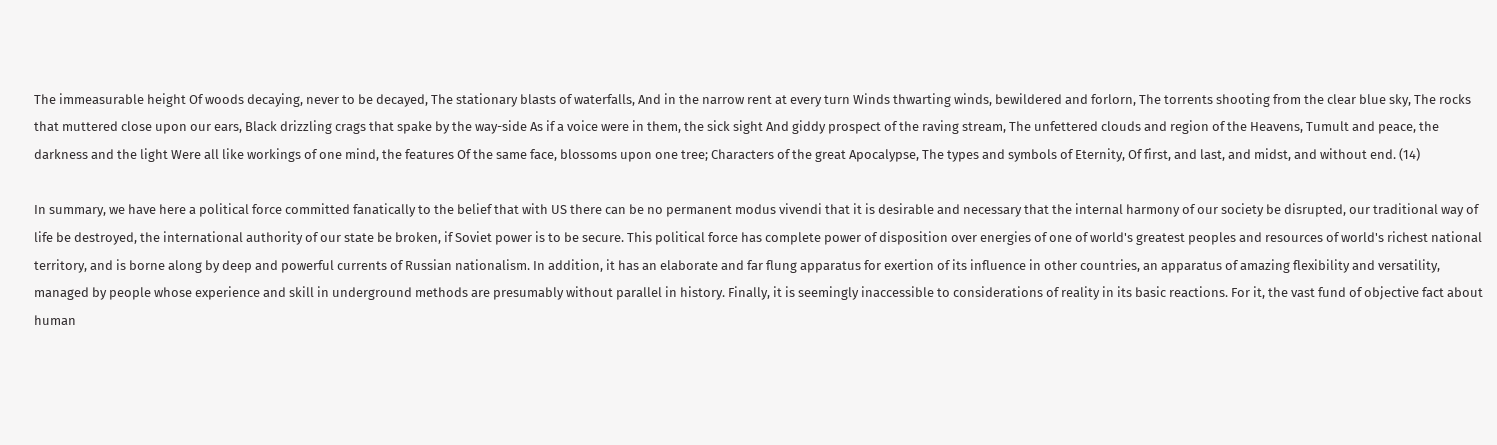The immeasurable height Of woods decaying, never to be decayed, The stationary blasts of waterfalls, And in the narrow rent at every turn Winds thwarting winds, bewildered and forlorn, The torrents shooting from the clear blue sky, The rocks that muttered close upon our ears, Black drizzling crags that spake by the way-side As if a voice were in them, the sick sight And giddy prospect of the raving stream, The unfettered clouds and region of the Heavens, Tumult and peace, the darkness and the light Were all like workings of one mind, the features Of the same face, blossoms upon one tree; Characters of the great Apocalypse, The types and symbols of Eternity, Of first, and last, and midst, and without end. (14)

In summary, we have here a political force committed fanatically to the belief that with US there can be no permanent modus vivendi that it is desirable and necessary that the internal harmony of our society be disrupted, our traditional way of life be destroyed, the international authority of our state be broken, if Soviet power is to be secure. This political force has complete power of disposition over energies of one of world's greatest peoples and resources of world's richest national territory, and is borne along by deep and powerful currents of Russian nationalism. In addition, it has an elaborate and far flung apparatus for exertion of its influence in other countries, an apparatus of amazing flexibility and versatility, managed by people whose experience and skill in underground methods are presumably without parallel in history. Finally, it is seemingly inaccessible to considerations of reality in its basic reactions. For it, the vast fund of objective fact about human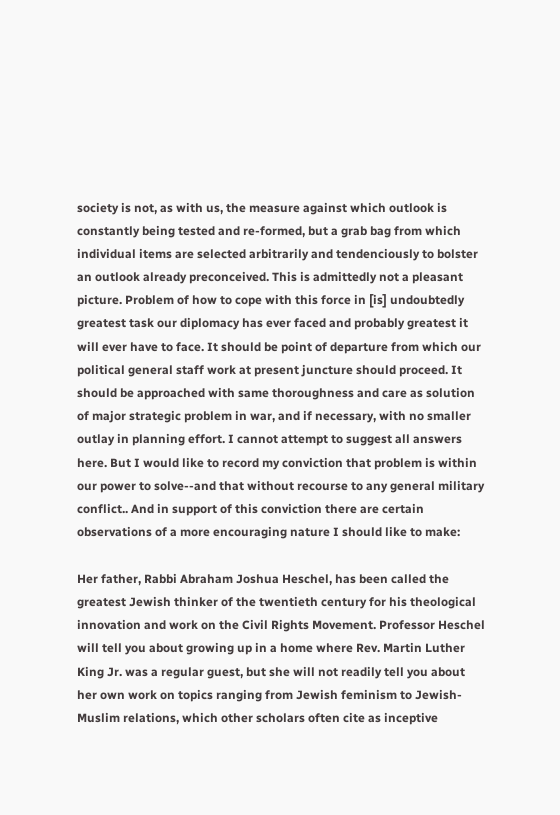society is not, as with us, the measure against which outlook is constantly being tested and re-formed, but a grab bag from which individual items are selected arbitrarily and tendenciously to bolster an outlook already preconceived. This is admittedly not a pleasant picture. Problem of how to cope with this force in [is] undoubtedly greatest task our diplomacy has ever faced and probably greatest it will ever have to face. It should be point of departure from which our political general staff work at present juncture should proceed. It should be approached with same thoroughness and care as solution of major strategic problem in war, and if necessary, with no smaller outlay in planning effort. I cannot attempt to suggest all answers here. But I would like to record my conviction that problem is within our power to solve--and that without recourse to any general military conflict.. And in support of this conviction there are certain observations of a more encouraging nature I should like to make:

Her father, Rabbi Abraham Joshua Heschel, has been called the greatest Jewish thinker of the twentieth century for his theological innovation and work on the Civil Rights Movement. Professor Heschel will tell you about growing up in a home where Rev. Martin Luther King Jr. was a regular guest, but she will not readily tell you about her own work on topics ranging from Jewish feminism to Jewish-Muslim relations, which other scholars often cite as inceptive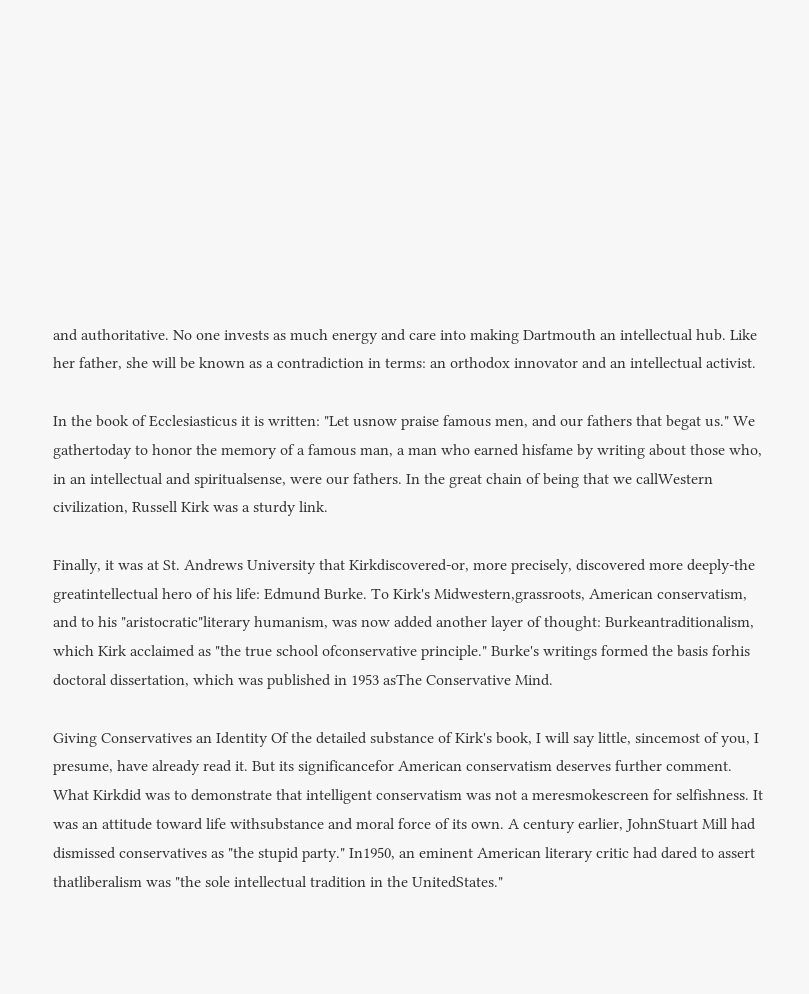and authoritative. No one invests as much energy and care into making Dartmouth an intellectual hub. Like her father, she will be known as a contradiction in terms: an orthodox innovator and an intellectual activist.

In the book of Ecclesiasticus it is written: "Let usnow praise famous men, and our fathers that begat us." We gathertoday to honor the memory of a famous man, a man who earned hisfame by writing about those who, in an intellectual and spiritualsense, were our fathers. In the great chain of being that we callWestern civilization, Russell Kirk was a sturdy link.

Finally, it was at St. Andrews University that Kirkdiscovered-or, more precisely, discovered more deeply-the greatintellectual hero of his life: Edmund Burke. To Kirk's Midwestern,grassroots, American conservatism, and to his "aristocratic"literary humanism, was now added another layer of thought: Burkeantraditionalism, which Kirk acclaimed as "the true school ofconservative principle." Burke's writings formed the basis forhis doctoral dissertation, which was published in 1953 asThe Conservative Mind.

Giving Conservatives an Identity Of the detailed substance of Kirk's book, I will say little, sincemost of you, I presume, have already read it. But its significancefor American conservatism deserves further comment. What Kirkdid was to demonstrate that intelligent conservatism was not a meresmokescreen for selfishness. It was an attitude toward life withsubstance and moral force of its own. A century earlier, JohnStuart Mill had dismissed conservatives as "the stupid party." In1950, an eminent American literary critic had dared to assert thatliberalism was "the sole intellectual tradition in the UnitedStates."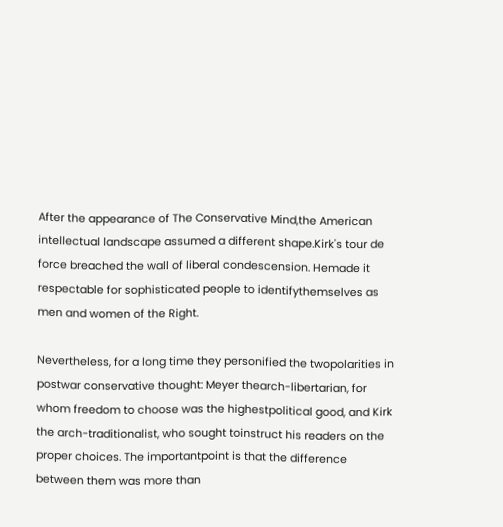After the appearance of The Conservative Mind,the American intellectual landscape assumed a different shape.Kirk's tour de force breached the wall of liberal condescension. Hemade it respectable for sophisticated people to identifythemselves as men and women of the Right.

Nevertheless, for a long time they personified the twopolarities in postwar conservative thought: Meyer thearch-libertarian, for whom freedom to choose was the highestpolitical good, and Kirk the arch-traditionalist, who sought toinstruct his readers on the proper choices. The importantpoint is that the difference between them was more than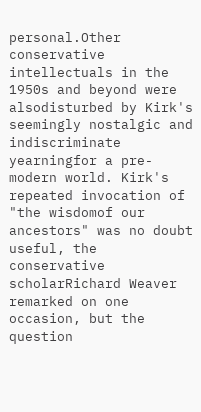personal.Other conservative intellectuals in the 1950s and beyond were alsodisturbed by Kirk's seemingly nostalgic and indiscriminate yearningfor a pre-modern world. Kirk's repeated invocation of "the wisdomof our ancestors" was no doubt useful, the conservative scholarRichard Weaver remarked on one occasion, but the question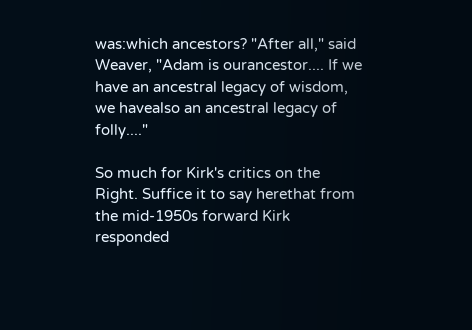was:which ancestors? "After all," said Weaver, "Adam is ourancestor.... If we have an ancestral legacy of wisdom, we havealso an ancestral legacy of folly...."

So much for Kirk's critics on the Right. Suffice it to say herethat from the mid-1950s forward Kirk responded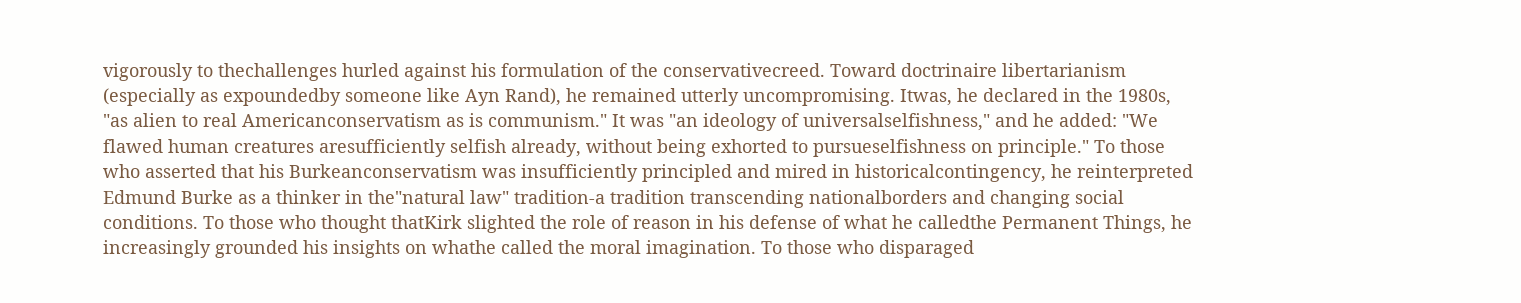vigorously to thechallenges hurled against his formulation of the conservativecreed. Toward doctrinaire libertarianism (especially as expoundedby someone like Ayn Rand), he remained utterly uncompromising. Itwas, he declared in the 1980s, "as alien to real Americanconservatism as is communism." It was "an ideology of universalselfishness," and he added: "We flawed human creatures aresufficiently selfish already, without being exhorted to pursueselfishness on principle." To those who asserted that his Burkeanconservatism was insufficiently principled and mired in historicalcontingency, he reinterpreted Edmund Burke as a thinker in the"natural law" tradition-a tradition transcending nationalborders and changing social conditions. To those who thought thatKirk slighted the role of reason in his defense of what he calledthe Permanent Things, he increasingly grounded his insights on whathe called the moral imagination. To those who disparaged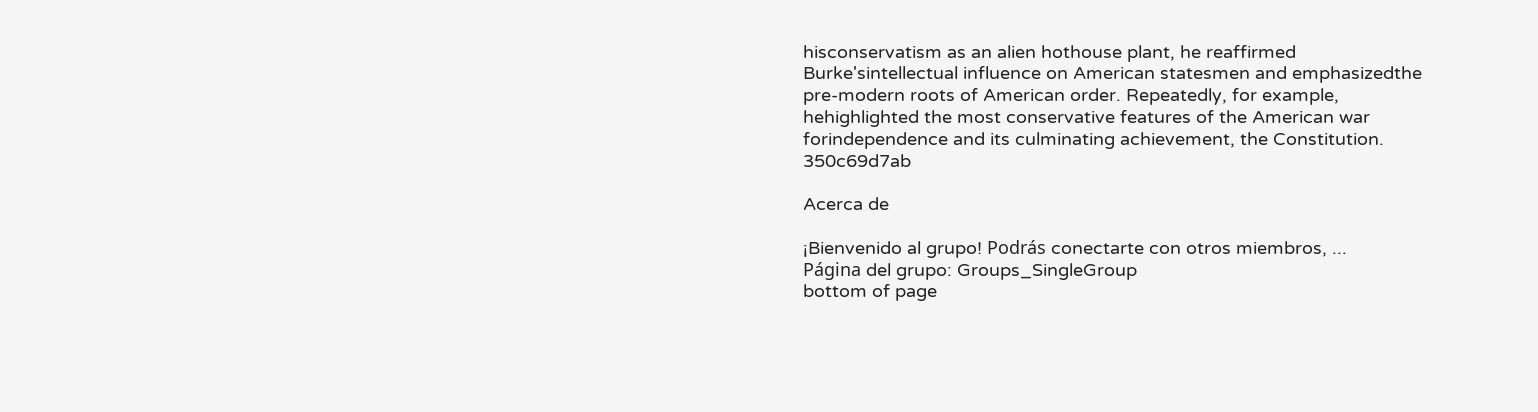hisconservatism as an alien hothouse plant, he reaffirmed Burke'sintellectual influence on American statesmen and emphasizedthe pre-modern roots of American order. Repeatedly, for example, hehighlighted the most conservative features of the American war forindependence and its culminating achievement, the Constitution. 350c69d7ab

Acerca de

¡Bienvenido al grupo! Podrás conectarte con otros miembros, ...
Página del grupo: Groups_SingleGroup
bottom of page